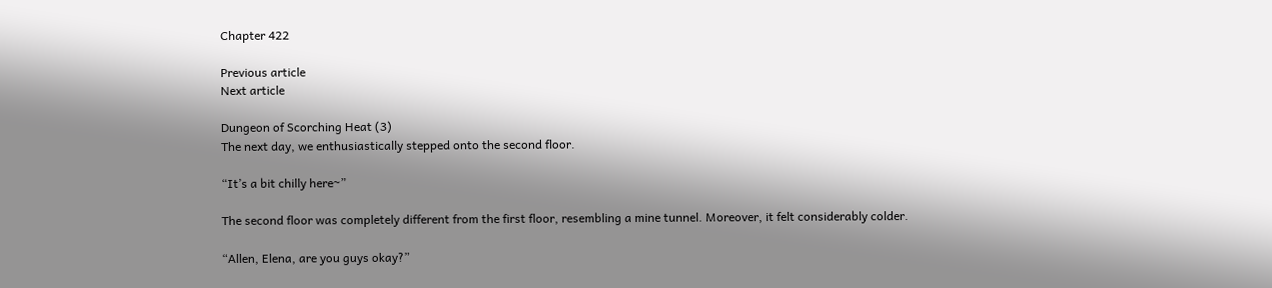Chapter 422

Previous article
Next article

Dungeon of Scorching Heat (3)
The next day, we enthusiastically stepped onto the second floor.

“It’s a bit chilly here~”

The second floor was completely different from the first floor, resembling a mine tunnel. Moreover, it felt considerably colder.

“Allen, Elena, are you guys okay?”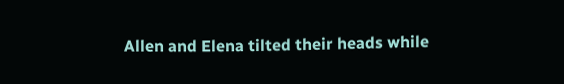Allen and Elena tilted their heads while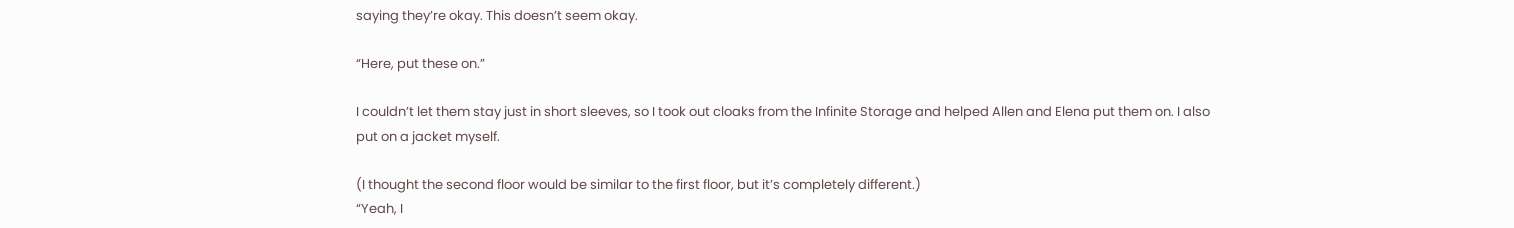saying they’re okay. This doesn’t seem okay.

“Here, put these on.”

I couldn’t let them stay just in short sleeves, so I took out cloaks from the Infinite Storage and helped Allen and Elena put them on. I also put on a jacket myself.

(I thought the second floor would be similar to the first floor, but it’s completely different.)
“Yeah, I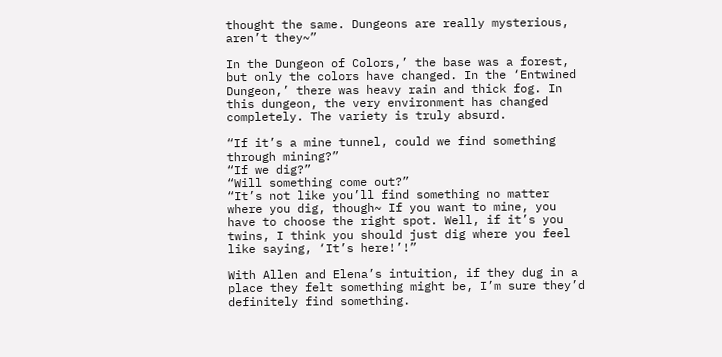thought the same. Dungeons are really mysterious, aren’t they~”

In the Dungeon of Colors,’ the base was a forest, but only the colors have changed. In the ‘Entwined Dungeon,’ there was heavy rain and thick fog. In this dungeon, the very environment has changed completely. The variety is truly absurd.

“If it’s a mine tunnel, could we find something through mining?”
“If we dig?”
“Will something come out?”
“It’s not like you’ll find something no matter where you dig, though~ If you want to mine, you have to choose the right spot. Well, if it’s you twins, I think you should just dig where you feel like saying, ‘It’s here!’!”

With Allen and Elena’s intuition, if they dug in a place they felt something might be, I’m sure they’d definitely find something.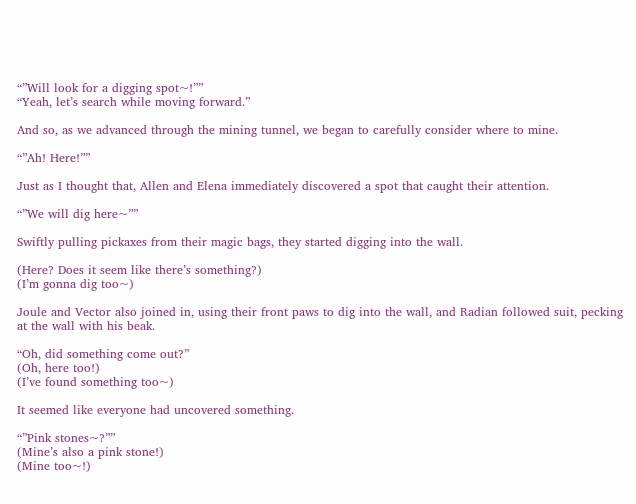“”Will look for a digging spot~!””
“Yeah, let’s search while moving forward.”

And so, as we advanced through the mining tunnel, we began to carefully consider where to mine.

“”Ah! Here!””

Just as I thought that, Allen and Elena immediately discovered a spot that caught their attention.

“”We will dig here~””

Swiftly pulling pickaxes from their magic bags, they started digging into the wall.

(Here? Does it seem like there’s something?)
(I’m gonna dig too~)

Joule and Vector also joined in, using their front paws to dig into the wall, and Radian followed suit, pecking at the wall with his beak.

“Oh, did something come out?”
(Oh, here too!)
(I’ve found something too~)

It seemed like everyone had uncovered something.

“”Pink stones~?””
(Mine’s also a pink stone!)
(Mine too~!)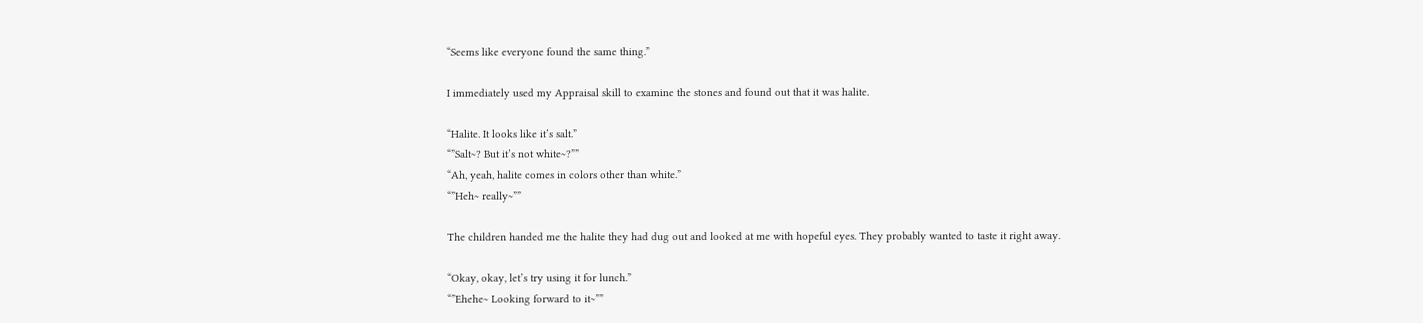“Seems like everyone found the same thing.”

I immediately used my Appraisal skill to examine the stones and found out that it was halite.

“Halite. It looks like it’s salt.”
“”Salt~? But it’s not white~?””
“Ah, yeah, halite comes in colors other than white.”
“”Heh~ really~””

The children handed me the halite they had dug out and looked at me with hopeful eyes. They probably wanted to taste it right away.

“Okay, okay, let’s try using it for lunch.”
“”Ehehe~ Looking forward to it~””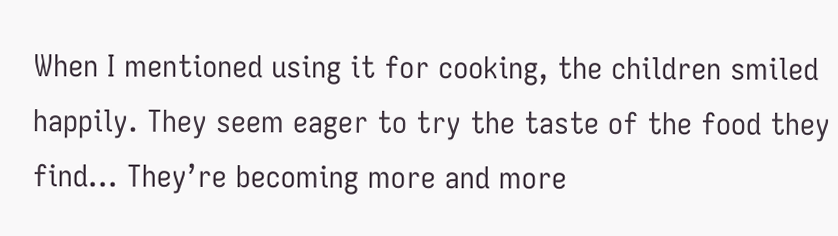When I mentioned using it for cooking, the children smiled happily. They seem eager to try the taste of the food they find… They’re becoming more and more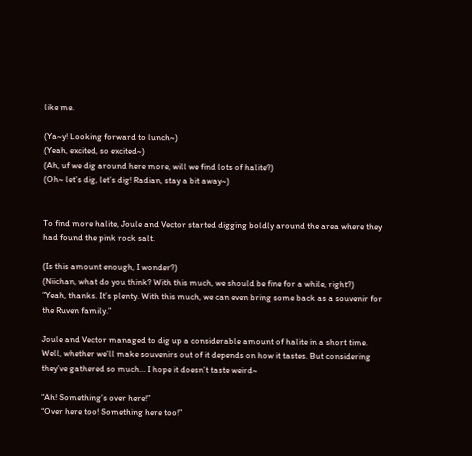like me.

(Ya~y! Looking forward to lunch~)
(Yeah, excited, so excited~)
(Ah, uf we dig around here more, will we find lots of halite?)
(Oh~ let’s dig, let’s dig! Radian, stay a bit away~)


To find more halite, Joule and Vector started digging boldly around the area where they had found the pink rock salt.

(Is this amount enough, I wonder?)
(Niichan, what do you think? With this much, we should be fine for a while, right?)
“Yeah, thanks. It’s plenty. With this much, we can even bring some back as a souvenir for the Ruven family.”

Joule and Vector managed to dig up a considerable amount of halite in a short time. Well, whether we’ll make souvenirs out of it depends on how it tastes. But considering they’ve gathered so much… I hope it doesn’t taste weird~

“Ah! Something’s over here!”
“Over here too! Something here too!”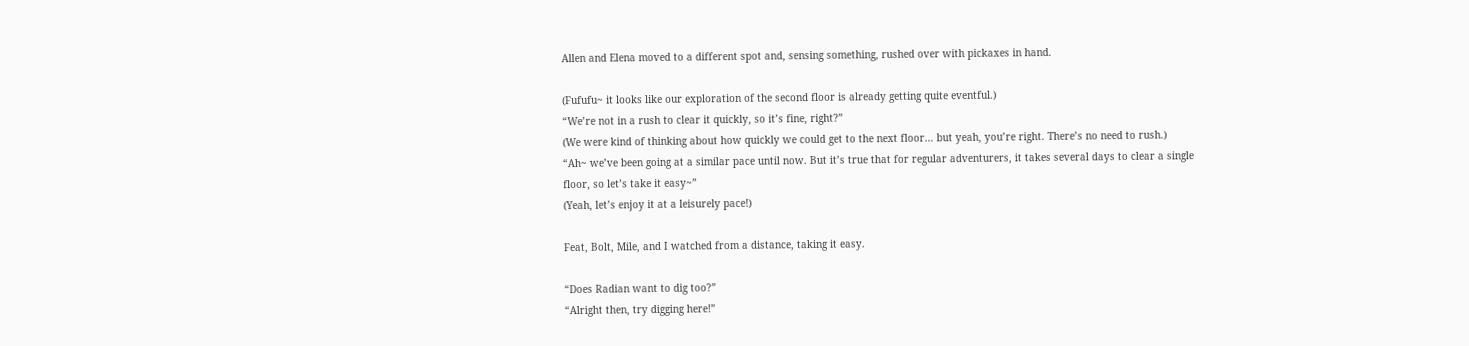Allen and Elena moved to a different spot and, sensing something, rushed over with pickaxes in hand.

(Fufufu~ it looks like our exploration of the second floor is already getting quite eventful.)
“We’re not in a rush to clear it quickly, so it’s fine, right?”
(We were kind of thinking about how quickly we could get to the next floor… but yeah, you’re right. There’s no need to rush.)
“Ah~ we’ve been going at a similar pace until now. But it’s true that for regular adventurers, it takes several days to clear a single floor, so let’s take it easy~”
(Yeah, let’s enjoy it at a leisurely pace!)

Feat, Bolt, Mile, and I watched from a distance, taking it easy.

“Does Radian want to dig too?”
“Alright then, try digging here!”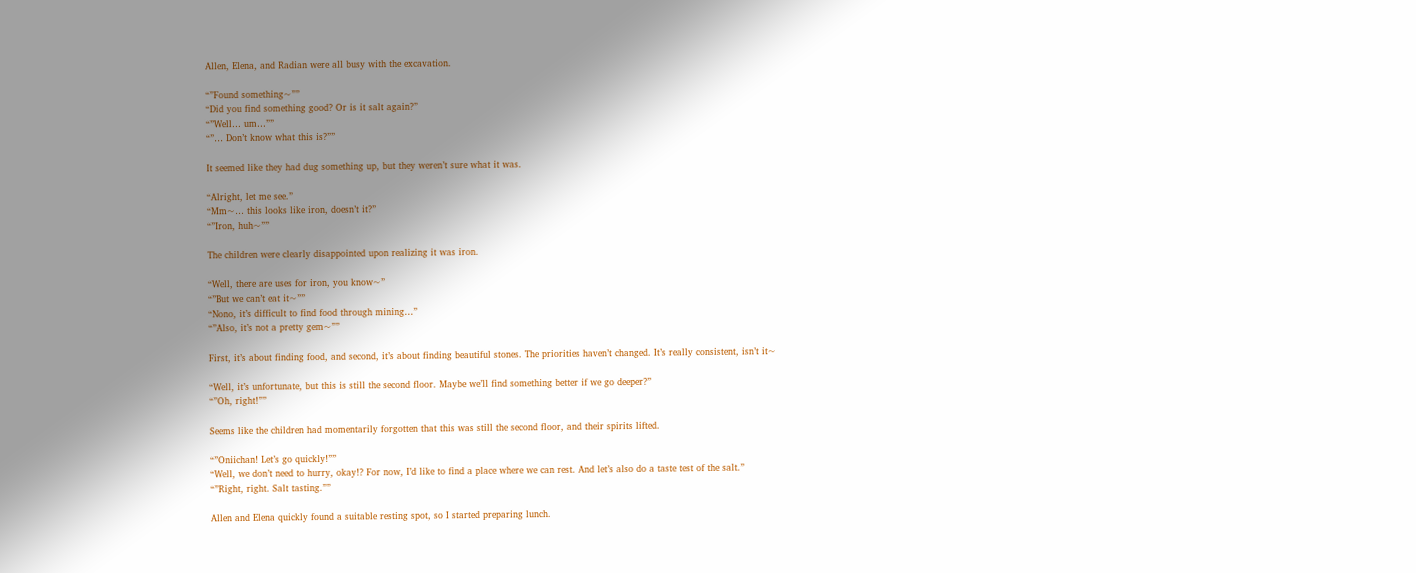Allen, Elena, and Radian were all busy with the excavation.

“”Found something~””
“Did you find something good? Or is it salt again?”
“”Well… um…””
“”… Don’t know what this is?””

It seemed like they had dug something up, but they weren’t sure what it was.

“Alright, let me see.”
“Mm~… this looks like iron, doesn’t it?”
“”Iron, huh~””

The children were clearly disappointed upon realizing it was iron.

“Well, there are uses for iron, you know~”
“”But we can’t eat it~””
“Nono, it’s difficult to find food through mining…”
“”Also, it’s not a pretty gem~””

First, it’s about finding food, and second, it’s about finding beautiful stones. The priorities haven’t changed. It’s really consistent, isn’t it~

“Well, it’s unfortunate, but this is still the second floor. Maybe we’ll find something better if we go deeper?”
“”Oh, right!””

Seems like the children had momentarily forgotten that this was still the second floor, and their spirits lifted.

“”Oniichan! Let’s go quickly!””
“Well, we don’t need to hurry, okay!? For now, I’d like to find a place where we can rest. And let’s also do a taste test of the salt.”
“”Right, right. Salt tasting.””

Allen and Elena quickly found a suitable resting spot, so I started preparing lunch.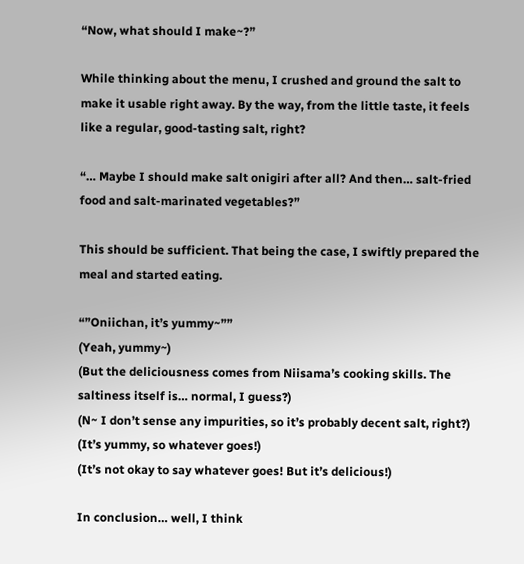“Now, what should I make~?”

While thinking about the menu, I crushed and ground the salt to make it usable right away. By the way, from the little taste, it feels like a regular, good-tasting salt, right?

“… Maybe I should make salt onigiri after all? And then… salt-fried food and salt-marinated vegetables?”

This should be sufficient. That being the case, I swiftly prepared the meal and started eating.

“”Oniichan, it’s yummy~””
(Yeah, yummy~)
(But the deliciousness comes from Niisama’s cooking skills. The saltiness itself is… normal, I guess?)
(N~ I don’t sense any impurities, so it’s probably decent salt, right?)
(It’s yummy, so whatever goes!)
(It’s not okay to say whatever goes! But it’s delicious!)

In conclusion… well, I think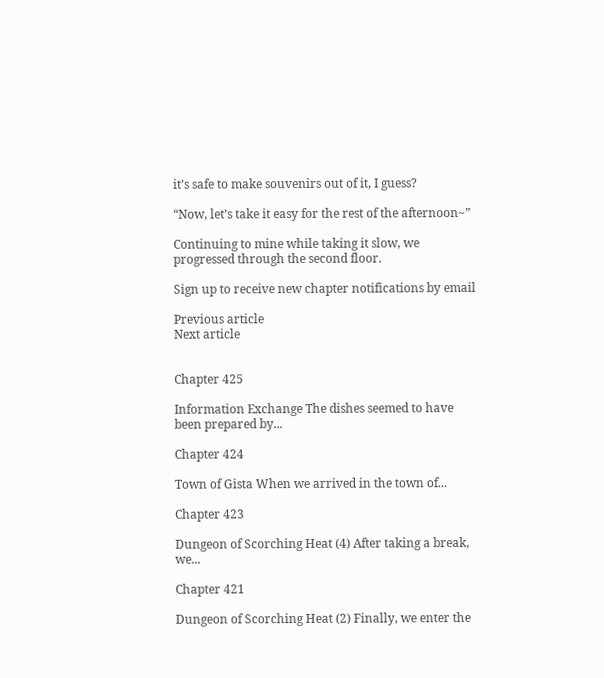it’s safe to make souvenirs out of it, I guess?

“Now, let’s take it easy for the rest of the afternoon~”

Continuing to mine while taking it slow, we progressed through the second floor.

Sign up to receive new chapter notifications by email

Previous article
Next article


Chapter 425

Information Exchange The dishes seemed to have been prepared by...

Chapter 424

Town of Gista When we arrived in the town of...

Chapter 423

Dungeon of Scorching Heat (4) After taking a break, we...

Chapter 421

Dungeon of Scorching Heat (2) Finally, we enter the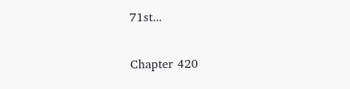71st...

Chapter 420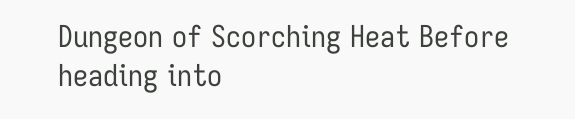Dungeon of Scorching Heat Before heading into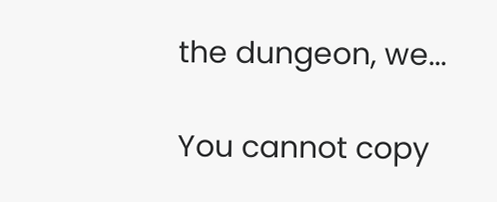the dungeon, we...

You cannot copy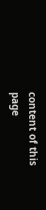content of this page